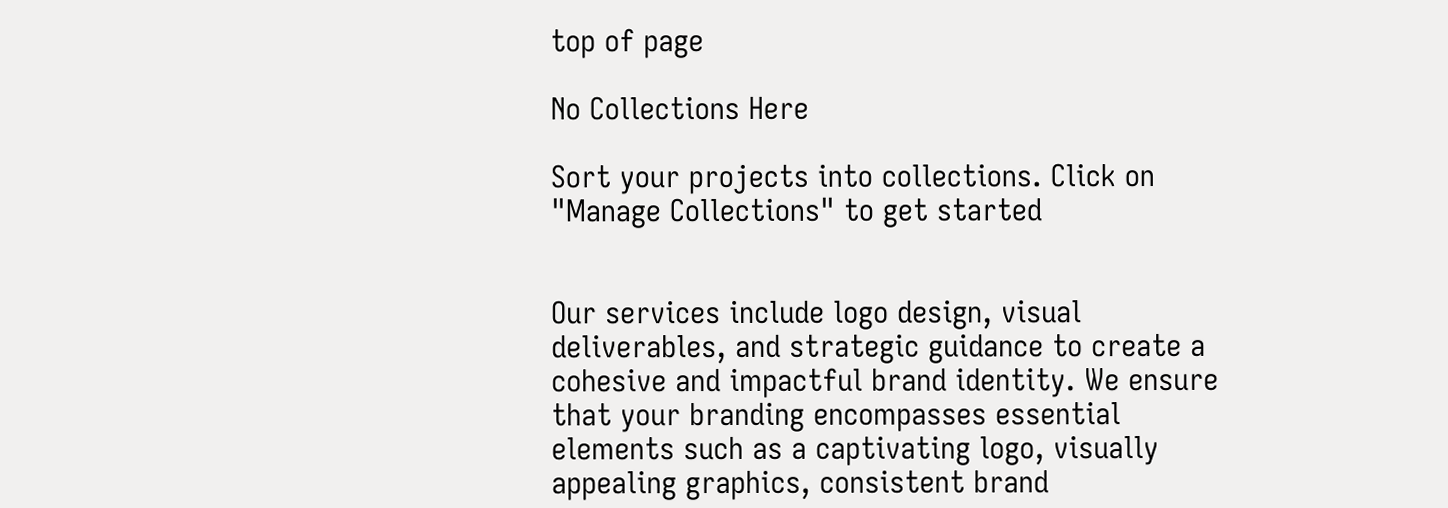top of page

No Collections Here

Sort your projects into collections. Click on "Manage Collections" to get started


Our services include logo design, visual deliverables, and strategic guidance to create a cohesive and impactful brand identity. We ensure that your branding encompasses essential elements such as a captivating logo, visually appealing graphics, consistent brand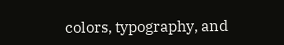colors, typography, and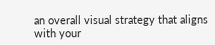an overall visual strategy that aligns with your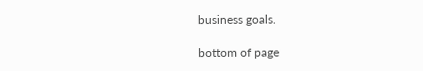business goals.

bottom of page